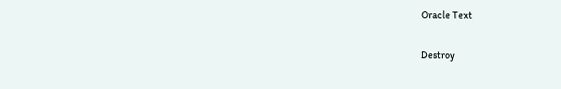Oracle Text

Destroy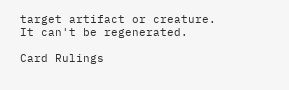target artifact or creature. It can't be regenerated.

Card Rulings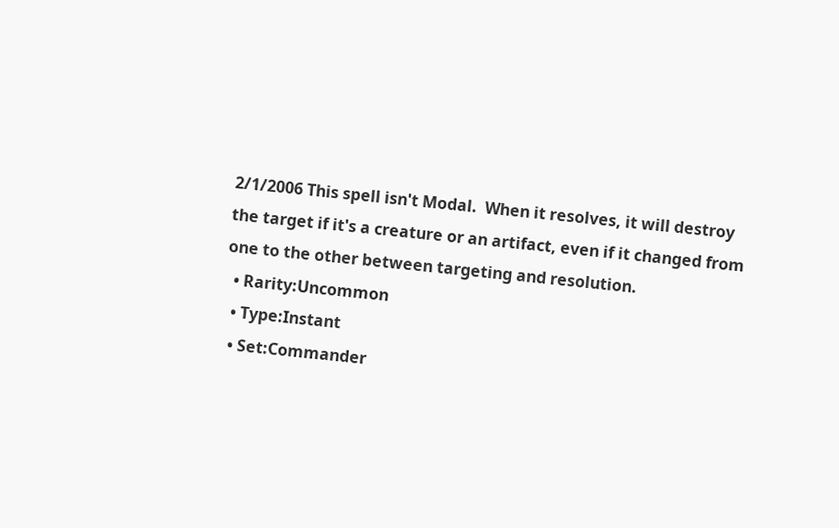2/1/2006 This spell isn't Modal.  When it resolves, it will destroy the target if it's a creature or an artifact, even if it changed from one to the other between targeting and resolution.
  • Rarity:Uncommon
  • Type:Instant
  • Set:Commander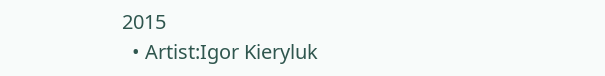2015
  • Artist:Igor Kieryluk